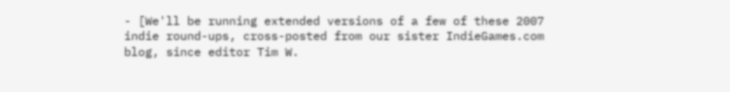- [We'll be running extended versions of a few of these 2007 indie round-ups, cross-posted from our sister IndieGames.com blog, since editor Tim W.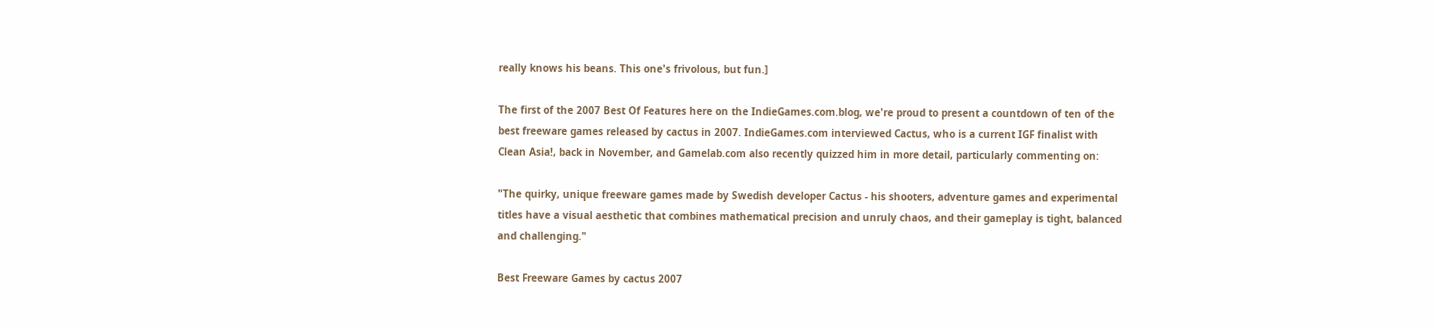really knows his beans. This one's frivolous, but fun.]

The first of the 2007 Best Of Features here on the IndieGames.com.blog, we're proud to present a countdown of ten of the best freeware games released by cactus in 2007. IndieGames.com interviewed Cactus, who is a current IGF finalist with Clean Asia!, back in November, and Gamelab.com also recently quizzed him in more detail, particularly commenting on:

"The quirky, unique freeware games made by Swedish developer Cactus - his shooters, adventure games and experimental titles have a visual aesthetic that combines mathematical precision and unruly chaos, and their gameplay is tight, balanced and challenging."

Best Freeware Games by cactus 2007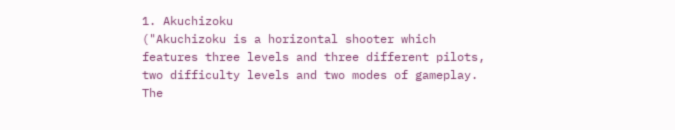1. Akuchizoku
("Akuchizoku is a horizontal shooter which features three levels and three different pilots, two difficulty levels and two modes of gameplay. The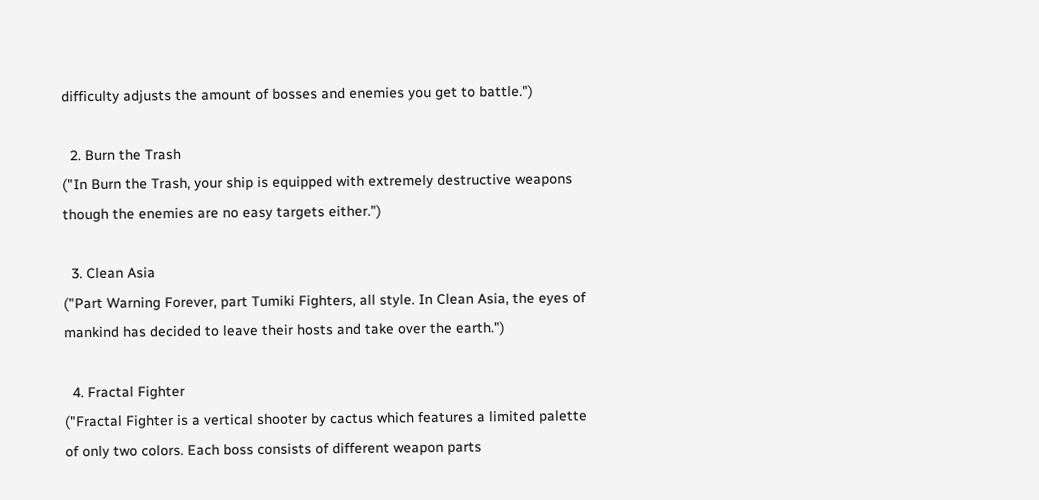difficulty adjusts the amount of bosses and enemies you get to battle.")

  2. Burn the Trash
("In Burn the Trash, your ship is equipped with extremely destructive weapons though the enemies are no easy targets either.")

  3. Clean Asia
("Part Warning Forever, part Tumiki Fighters, all style. In Clean Asia, the eyes of mankind has decided to leave their hosts and take over the earth.")

  4. Fractal Fighter
("Fractal Fighter is a vertical shooter by cactus which features a limited palette of only two colors. Each boss consists of different weapon parts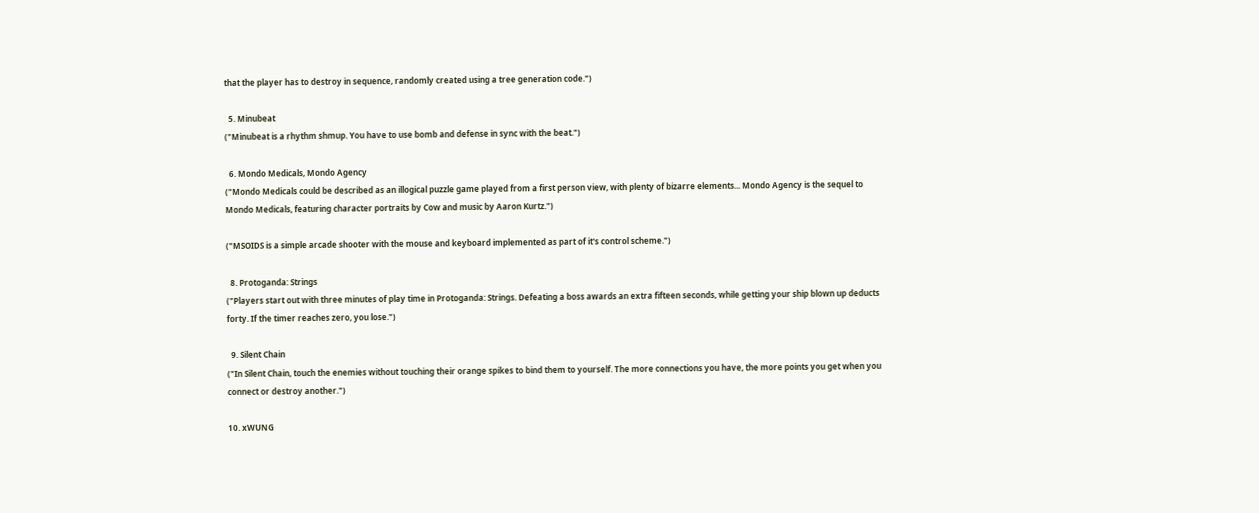that the player has to destroy in sequence, randomly created using a tree generation code.")

  5. Minubeat
("Minubeat is a rhythm shmup. You have to use bomb and defense in sync with the beat.")

  6. Mondo Medicals, Mondo Agency
("Mondo Medicals could be described as an illogical puzzle game played from a first person view, with plenty of bizarre elements... Mondo Agency is the sequel to Mondo Medicals, featuring character portraits by Cow and music by Aaron Kurtz.")

("MSOIDS is a simple arcade shooter with the mouse and keyboard implemented as part of it's control scheme.")

  8. Protoganda: Strings
("Players start out with three minutes of play time in Protoganda: Strings. Defeating a boss awards an extra fifteen seconds, while getting your ship blown up deducts forty. If the timer reaches zero, you lose.")

  9. Silent Chain
("In Silent Chain, touch the enemies without touching their orange spikes to bind them to yourself. The more connections you have, the more points you get when you connect or destroy another.")

10. xWUNG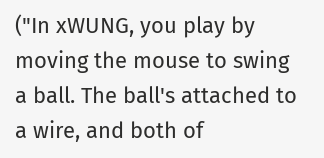("In xWUNG, you play by moving the mouse to swing a ball. The ball's attached to a wire, and both of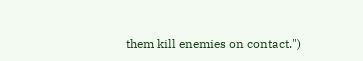them kill enemies on contact.")